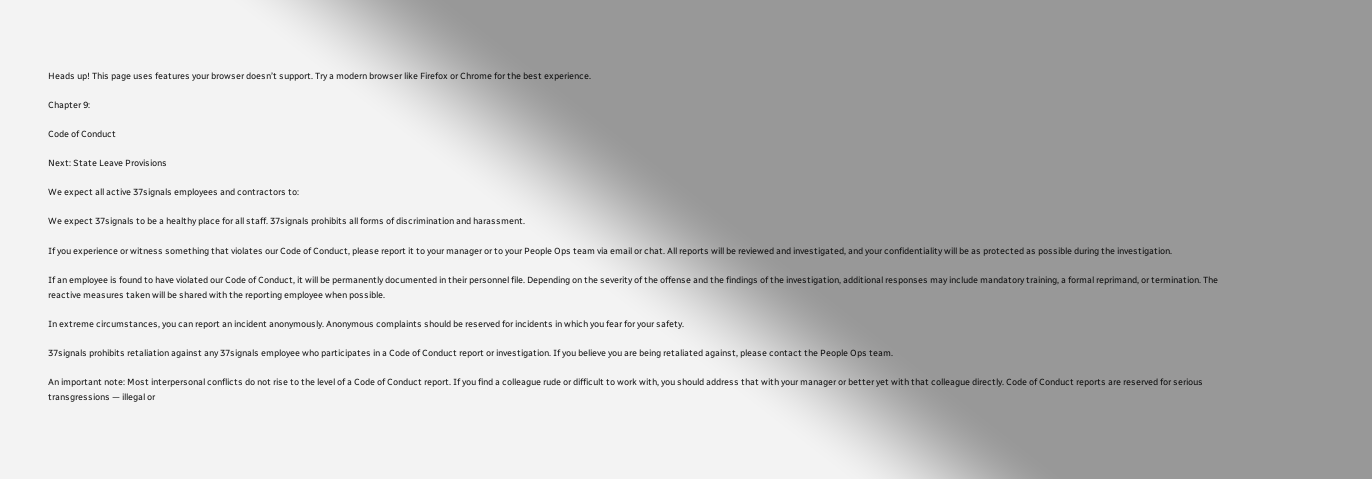Heads up! This page uses features your browser doesn’t support. Try a modern browser like Firefox or Chrome for the best experience.

Chapter 9:

Code of Conduct

Next: State Leave Provisions

We expect all active 37signals employees and contractors to:

We expect 37signals to be a healthy place for all staff. 37signals prohibits all forms of discrimination and harassment.

If you experience or witness something that violates our Code of Conduct, please report it to your manager or to your People Ops team via email or chat. All reports will be reviewed and investigated, and your confidentiality will be as protected as possible during the investigation.

If an employee is found to have violated our Code of Conduct, it will be permanently documented in their personnel file. Depending on the severity of the offense and the findings of the investigation, additional responses may include mandatory training, a formal reprimand, or termination. The reactive measures taken will be shared with the reporting employee when possible.

In extreme circumstances, you can report an incident anonymously. Anonymous complaints should be reserved for incidents in which you fear for your safety.

37signals prohibits retaliation against any 37signals employee who participates in a Code of Conduct report or investigation. If you believe you are being retaliated against, please contact the People Ops team.

An important note: Most interpersonal conflicts do not rise to the level of a Code of Conduct report. If you find a colleague rude or difficult to work with, you should address that with your manager or better yet with that colleague directly. Code of Conduct reports are reserved for serious transgressions — illegal or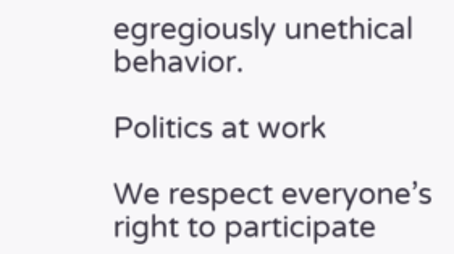egregiously unethical behavior.

Politics at work

We respect everyone’s right to participate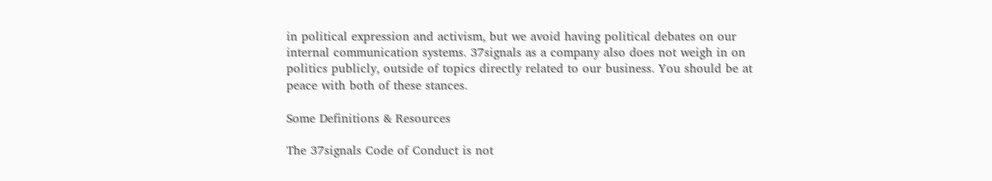in political expression and activism, but we avoid having political debates on our internal communication systems. 37signals as a company also does not weigh in on politics publicly, outside of topics directly related to our business. You should be at peace with both of these stances.

Some Definitions & Resources

The 37signals Code of Conduct is not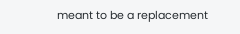meant to be a replacement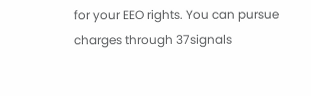for your EEO rights. You can pursue charges through 37signals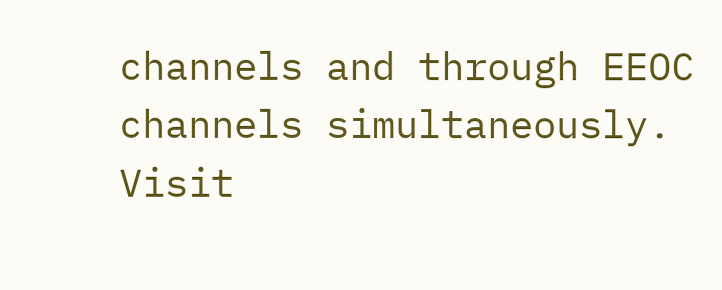channels and through EEOC channels simultaneously. Visit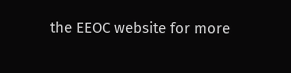the EEOC website for more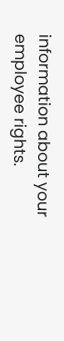information about your employee rights.